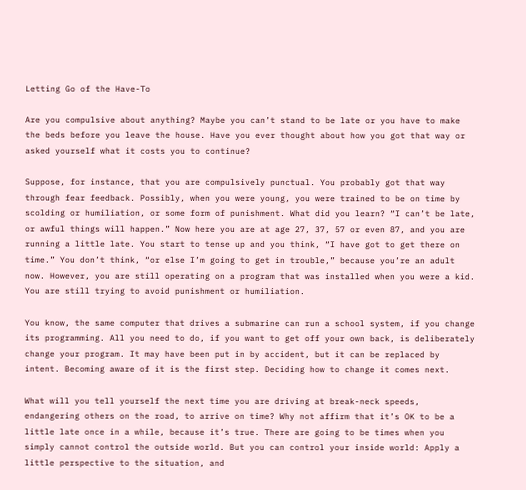Letting Go of the Have-To

Are you compulsive about anything? Maybe you can’t stand to be late or you have to make the beds before you leave the house. Have you ever thought about how you got that way or asked yourself what it costs you to continue?

Suppose, for instance, that you are compulsively punctual. You probably got that way through fear feedback. Possibly, when you were young, you were trained to be on time by scolding or humiliation, or some form of punishment. What did you learn? “I can’t be late, or awful things will happen.” Now here you are at age 27, 37, 57 or even 87, and you are running a little late. You start to tense up and you think, “I have got to get there on time.” You don’t think, “or else I’m going to get in trouble,” because you’re an adult now. However, you are still operating on a program that was installed when you were a kid. You are still trying to avoid punishment or humiliation.

You know, the same computer that drives a submarine can run a school system, if you change its programming. All you need to do, if you want to get off your own back, is deliberately change your program. It may have been put in by accident, but it can be replaced by intent. Becoming aware of it is the first step. Deciding how to change it comes next.

What will you tell yourself the next time you are driving at break-neck speeds, endangering others on the road, to arrive on time? Why not affirm that it’s OK to be a little late once in a while, because it’s true. There are going to be times when you simply cannot control the outside world. But you can control your inside world: Apply a little perspective to the situation, and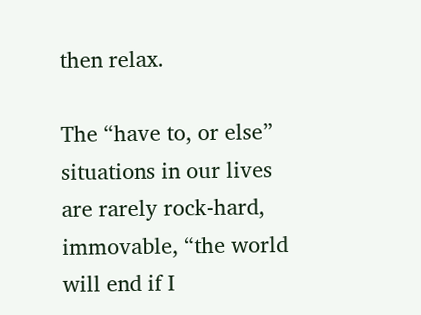then relax.

The “have to, or else” situations in our lives are rarely rock-hard, immovable, “the world will end if I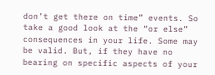don’t get there on time” events. So take a good look at the “or else” consequences in your life. Some may be valid. But, if they have no bearing on specific aspects of your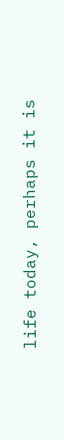life today, perhaps it is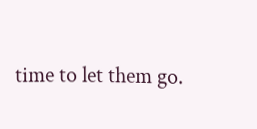time to let them go.